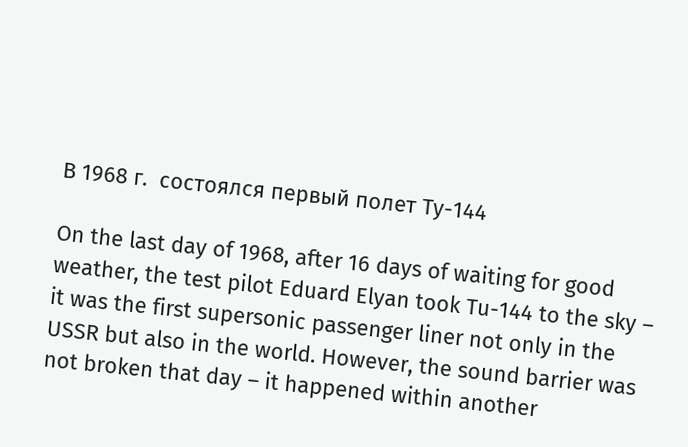В 1968 г.  состоялся первый полет Ту-144

On the last day of 1968, after 16 days of waiting for good weather, the test pilot Eduard Elyan took Tu-144 to the sky – it was the first supersonic passenger liner not only in the USSR but also in the world. However, the sound barrier was not broken that day – it happened within another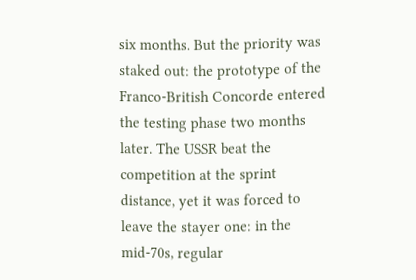six months. But the priority was staked out: the prototype of the Franco-British Concorde entered the testing phase two months later. The USSR beat the competition at the sprint distance, yet it was forced to leave the stayer one: in the mid-70s, regular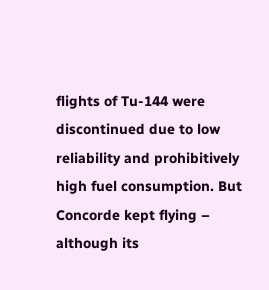flights of Tu-144 were discontinued due to low reliability and prohibitively high fuel consumption. But Concorde kept flying – although its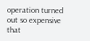operation turned out so expensive that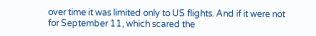over time it was limited only to US flights. And if it were not for September 11, which scared the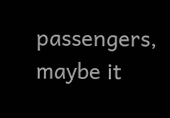passengers, maybe it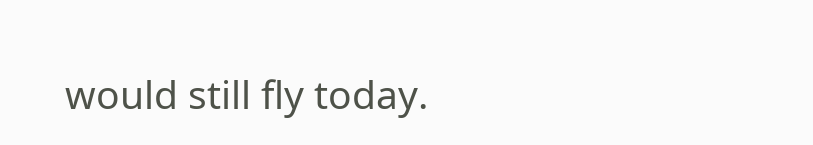would still fly today.